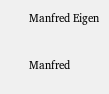Manfred Eigen

Manfred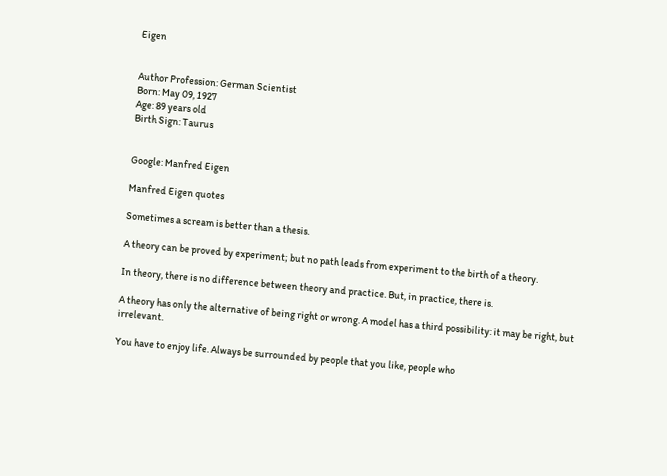Eigen


Author Profession: German Scientist
Born: May 09, 1927
Age: 89 years old
Birth Sign: Taurus


Google: Manfred Eigen

Manfred Eigen quotes

Sometimes a scream is better than a thesis.

A theory can be proved by experiment; but no path leads from experiment to the birth of a theory.

In theory, there is no difference between theory and practice. But, in practice, there is.

A theory has only the alternative of being right or wrong. A model has a third possibility: it may be right, but irrelevant.

You have to enjoy life. Always be surrounded by people that you like, people who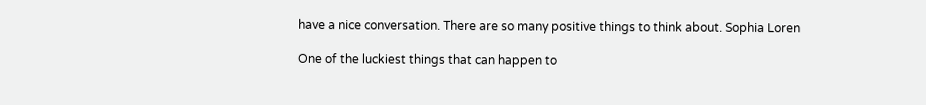have a nice conversation. There are so many positive things to think about. Sophia Loren

One of the luckiest things that can happen to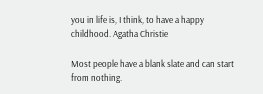you in life is, I think, to have a happy childhood. Agatha Christie

Most people have a blank slate and can start from nothing.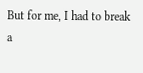But for me, I had to break a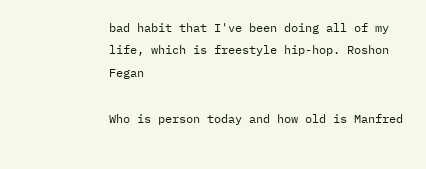bad habit that I've been doing all of my life, which is freestyle hip-hop. Roshon Fegan

Who is person today and how old is Manfred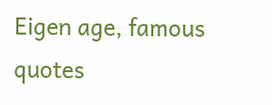Eigen age, famous quotes